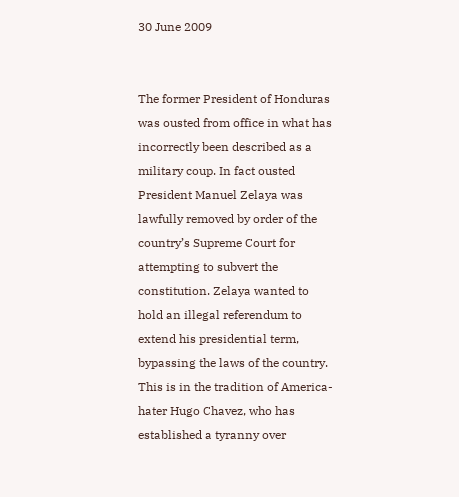30 June 2009


The former President of Honduras was ousted from office in what has incorrectly been described as a military coup. In fact ousted President Manuel Zelaya was lawfully removed by order of the country’s Supreme Court for attempting to subvert the constitution. Zelaya wanted to hold an illegal referendum to extend his presidential term, bypassing the laws of the country. This is in the tradition of America-hater Hugo Chavez, who has established a tyranny over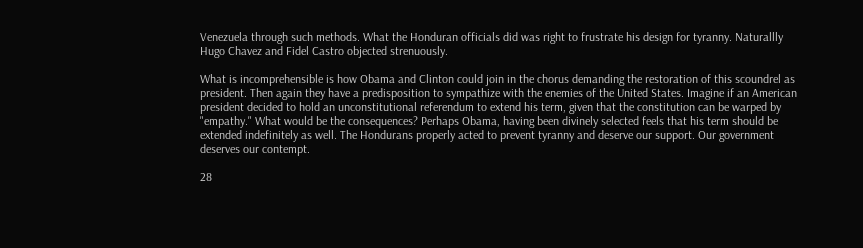Venezuela through such methods. What the Honduran officials did was right to frustrate his design for tyranny. Naturallly Hugo Chavez and Fidel Castro objected strenuously.

What is incomprehensible is how Obama and Clinton could join in the chorus demanding the restoration of this scoundrel as president. Then again they have a predisposition to sympathize with the enemies of the United States. Imagine if an American president decided to hold an unconstitutional referendum to extend his term, given that the constitution can be warped by "empathy." What would be the consequences? Perhaps Obama, having been divinely selected feels that his term should be extended indefinitely as well. The Hondurans properly acted to prevent tyranny and deserve our support. Our government deserves our contempt.

28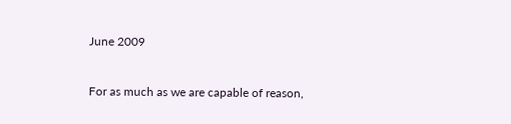June 2009


For as much as we are capable of reason,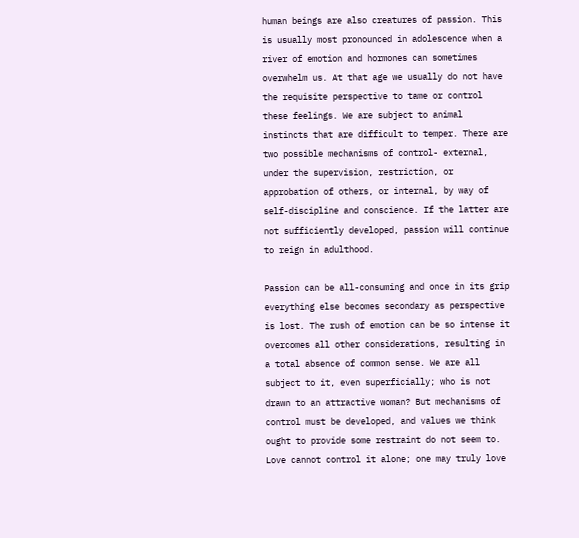human beings are also creatures of passion. This is usually most pronounced in adolescence when a river of emotion and hormones can sometimes overwhelm us. At that age we usually do not have the requisite perspective to tame or control these feelings. We are subject to animal instincts that are difficult to temper. There are two possible mechanisms of control- external, under the supervision, restriction, or approbation of others, or internal, by way of self-discipline and conscience. If the latter are not sufficiently developed, passion will continue to reign in adulthood.

Passion can be all-consuming and once in its grip everything else becomes secondary as perspective is lost. The rush of emotion can be so intense it overcomes all other considerations, resulting in a total absence of common sense. We are all subject to it, even superficially; who is not drawn to an attractive woman? But mechanisms of control must be developed, and values we think ought to provide some restraint do not seem to. Love cannot control it alone; one may truly love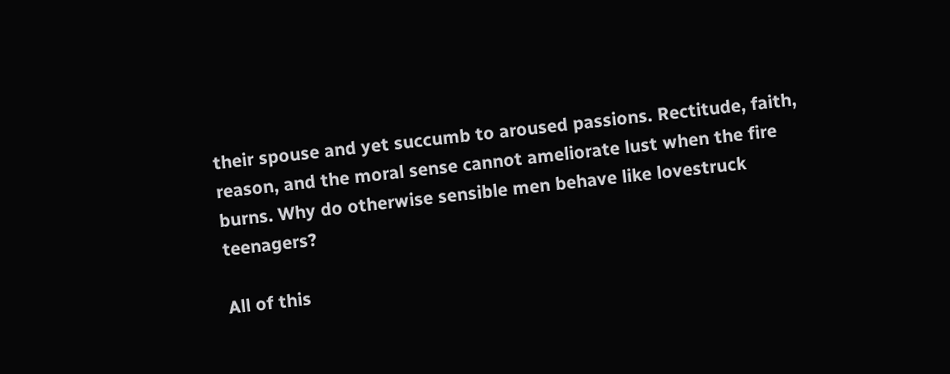their spouse and yet succumb to aroused passions. Rectitude, faith, reason, and the moral sense cannot ameliorate lust when the fire burns. Why do otherwise sensible men behave like lovestruck teenagers?

All of this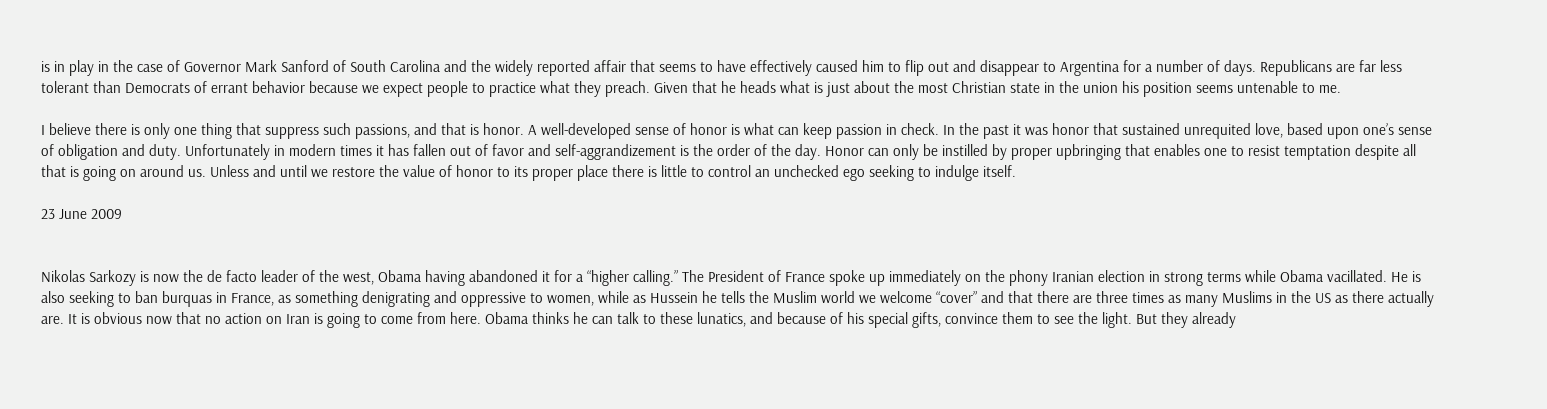is in play in the case of Governor Mark Sanford of South Carolina and the widely reported affair that seems to have effectively caused him to flip out and disappear to Argentina for a number of days. Republicans are far less tolerant than Democrats of errant behavior because we expect people to practice what they preach. Given that he heads what is just about the most Christian state in the union his position seems untenable to me.

I believe there is only one thing that suppress such passions, and that is honor. A well-developed sense of honor is what can keep passion in check. In the past it was honor that sustained unrequited love, based upon one’s sense of obligation and duty. Unfortunately in modern times it has fallen out of favor and self-aggrandizement is the order of the day. Honor can only be instilled by proper upbringing that enables one to resist temptation despite all that is going on around us. Unless and until we restore the value of honor to its proper place there is little to control an unchecked ego seeking to indulge itself.

23 June 2009


Nikolas Sarkozy is now the de facto leader of the west, Obama having abandoned it for a “higher calling.” The President of France spoke up immediately on the phony Iranian election in strong terms while Obama vacillated. He is also seeking to ban burquas in France, as something denigrating and oppressive to women, while as Hussein he tells the Muslim world we welcome “cover” and that there are three times as many Muslims in the US as there actually are. It is obvious now that no action on Iran is going to come from here. Obama thinks he can talk to these lunatics, and because of his special gifts, convince them to see the light. But they already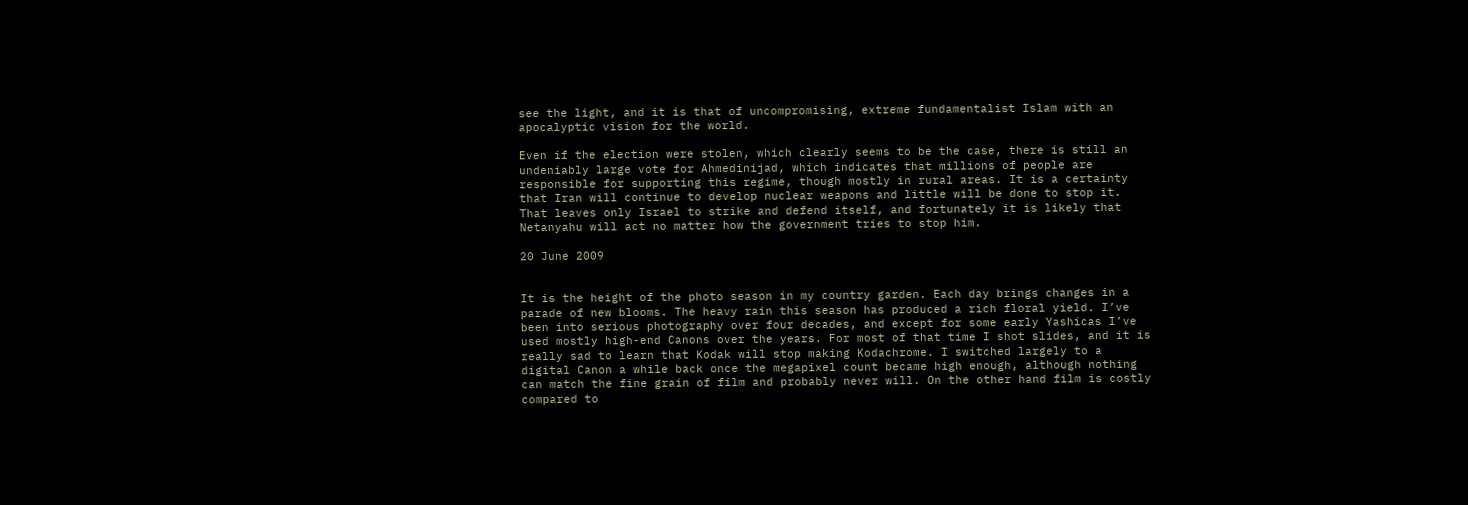see the light, and it is that of uncompromising, extreme fundamentalist Islam with an apocalyptic vision for the world.

Even if the election were stolen, which clearly seems to be the case, there is still an undeniably large vote for Ahmedinijad, which indicates that millions of people are responsible for supporting this regime, though mostly in rural areas. It is a certainty that Iran will continue to develop nuclear weapons and little will be done to stop it. That leaves only Israel to strike and defend itself, and fortunately it is likely that Netanyahu will act no matter how the government tries to stop him.

20 June 2009


It is the height of the photo season in my country garden. Each day brings changes in a parade of new blooms. The heavy rain this season has produced a rich floral yield. I’ve been into serious photography over four decades, and except for some early Yashicas I’ve used mostly high-end Canons over the years. For most of that time I shot slides, and it is really sad to learn that Kodak will stop making Kodachrome. I switched largely to a digital Canon a while back once the megapixel count became high enough, although nothing can match the fine grain of film and probably never will. On the other hand film is costly compared to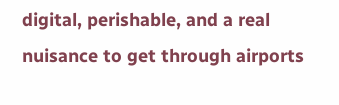digital, perishable, and a real nuisance to get through airports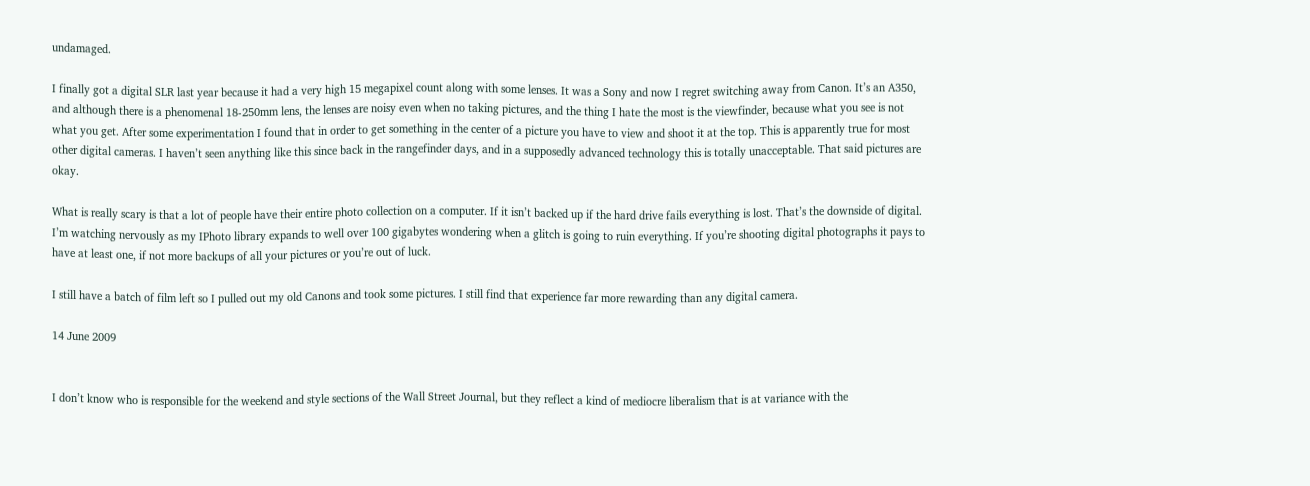undamaged.

I finally got a digital SLR last year because it had a very high 15 megapixel count along with some lenses. It was a Sony and now I regret switching away from Canon. It’s an A350, and although there is a phenomenal 18-250mm lens, the lenses are noisy even when no taking pictures, and the thing I hate the most is the viewfinder, because what you see is not what you get. After some experimentation I found that in order to get something in the center of a picture you have to view and shoot it at the top. This is apparently true for most other digital cameras. I haven’t seen anything like this since back in the rangefinder days, and in a supposedly advanced technology this is totally unacceptable. That said pictures are okay.

What is really scary is that a lot of people have their entire photo collection on a computer. If it isn’t backed up if the hard drive fails everything is lost. That’s the downside of digital. I’m watching nervously as my IPhoto library expands to well over 100 gigabytes wondering when a glitch is going to ruin everything. If you’re shooting digital photographs it pays to have at least one, if not more backups of all your pictures or you’re out of luck.

I still have a batch of film left so I pulled out my old Canons and took some pictures. I still find that experience far more rewarding than any digital camera.

14 June 2009


I don’t know who is responsible for the weekend and style sections of the Wall Street Journal, but they reflect a kind of mediocre liberalism that is at variance with the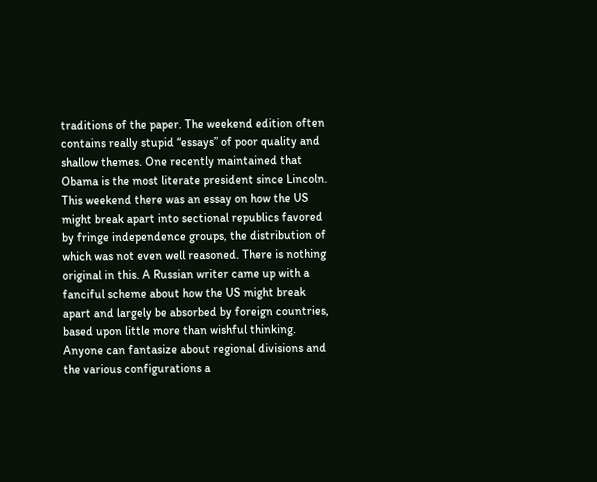traditions of the paper. The weekend edition often contains really stupid “essays” of poor quality and shallow themes. One recently maintained that Obama is the most literate president since Lincoln. This weekend there was an essay on how the US might break apart into sectional republics favored by fringe independence groups, the distribution of which was not even well reasoned. There is nothing original in this. A Russian writer came up with a fanciful scheme about how the US might break apart and largely be absorbed by foreign countries, based upon little more than wishful thinking. Anyone can fantasize about regional divisions and the various configurations a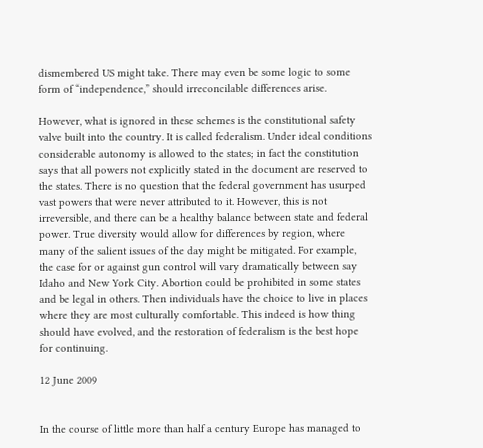dismembered US might take. There may even be some logic to some form of “independence,” should irreconcilable differences arise.

However, what is ignored in these schemes is the constitutional safety valve built into the country. It is called federalism. Under ideal conditions considerable autonomy is allowed to the states; in fact the constitution says that all powers not explicitly stated in the document are reserved to the states. There is no question that the federal government has usurped vast powers that were never attributed to it. However, this is not irreversible, and there can be a healthy balance between state and federal power. True diversity would allow for differences by region, where many of the salient issues of the day might be mitigated. For example, the case for or against gun control will vary dramatically between say Idaho and New York City. Abortion could be prohibited in some states and be legal in others. Then individuals have the choice to live in places where they are most culturally comfortable. This indeed is how thing should have evolved, and the restoration of federalism is the best hope for continuing.

12 June 2009


In the course of little more than half a century Europe has managed to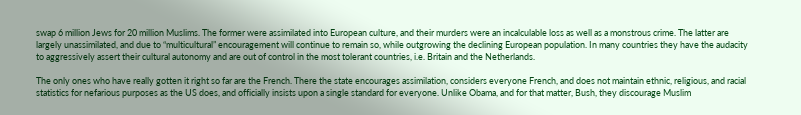swap 6 million Jews for 20 million Muslims. The former were assimilated into European culture, and their murders were an incalculable loss as well as a monstrous crime. The latter are largely unassimilated, and due to “multicultural” encouragement will continue to remain so, while outgrowing the declining European population. In many countries they have the audacity to aggressively assert their cultural autonomy and are out of control in the most tolerant countries, i.e. Britain and the Netherlands.

The only ones who have really gotten it right so far are the French. There the state encourages assimilation, considers everyone French, and does not maintain ethnic, religious, and racial statistics for nefarious purposes as the US does, and officially insists upon a single standard for everyone. Unlike Obama, and for that matter, Bush, they discourage Muslim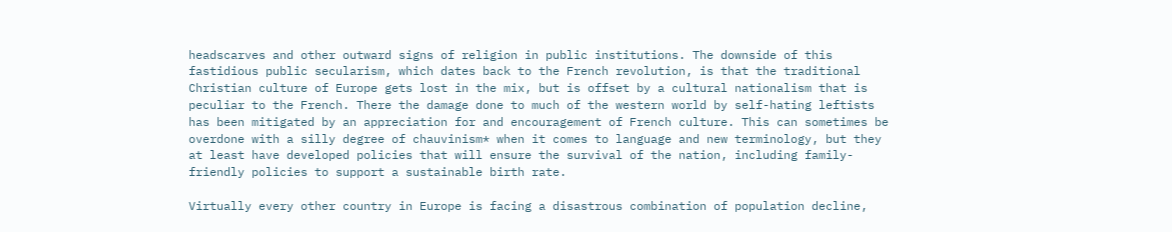headscarves and other outward signs of religion in public institutions. The downside of this fastidious public secularism, which dates back to the French revolution, is that the traditional Christian culture of Europe gets lost in the mix, but is offset by a cultural nationalism that is peculiar to the French. There the damage done to much of the western world by self-hating leftists has been mitigated by an appreciation for and encouragement of French culture. This can sometimes be overdone with a silly degree of chauvinism* when it comes to language and new terminology, but they at least have developed policies that will ensure the survival of the nation, including family-friendly policies to support a sustainable birth rate.

Virtually every other country in Europe is facing a disastrous combination of population decline,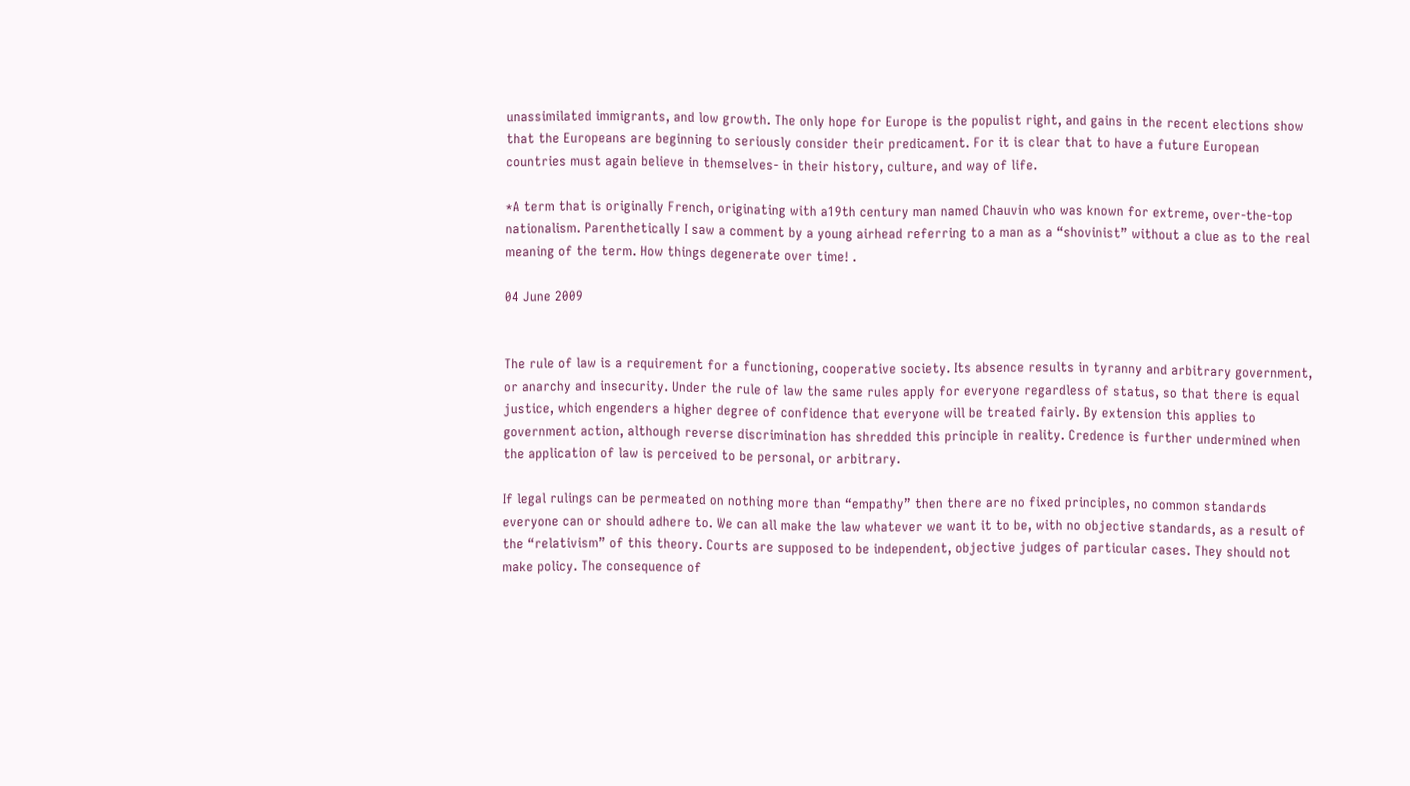unassimilated immigrants, and low growth. The only hope for Europe is the populist right, and gains in the recent elections show that the Europeans are beginning to seriously consider their predicament. For it is clear that to have a future European countries must again believe in themselves- in their history, culture, and way of life.

*A term that is originally French, originating with a19th century man named Chauvin who was known for extreme, over-the-top nationalism. Parenthetically I saw a comment by a young airhead referring to a man as a “shovinist” without a clue as to the real meaning of the term. How things degenerate over time! .

04 June 2009


The rule of law is a requirement for a functioning, cooperative society. Its absence results in tyranny and arbitrary government, or anarchy and insecurity. Under the rule of law the same rules apply for everyone regardless of status, so that there is equal justice, which engenders a higher degree of confidence that everyone will be treated fairly. By extension this applies to government action, although reverse discrimination has shredded this principle in reality. Credence is further undermined when the application of law is perceived to be personal, or arbitrary.

If legal rulings can be permeated on nothing more than “empathy” then there are no fixed principles, no common standards everyone can or should adhere to. We can all make the law whatever we want it to be, with no objective standards, as a result of the “relativism” of this theory. Courts are supposed to be independent, objective judges of particular cases. They should not make policy. The consequence of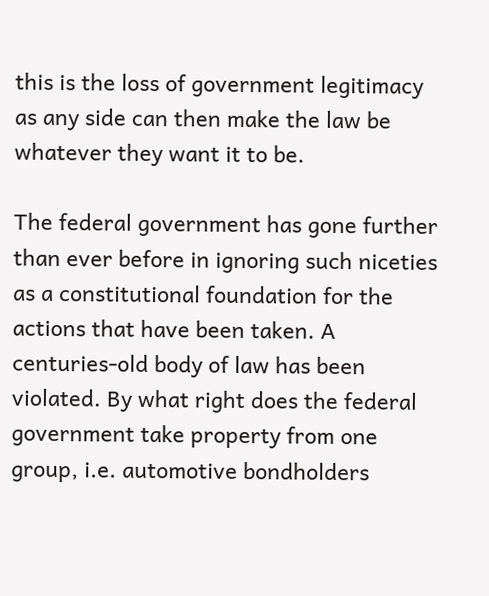this is the loss of government legitimacy as any side can then make the law be whatever they want it to be.

The federal government has gone further than ever before in ignoring such niceties as a constitutional foundation for the actions that have been taken. A centuries-old body of law has been violated. By what right does the federal government take property from one group, i.e. automotive bondholders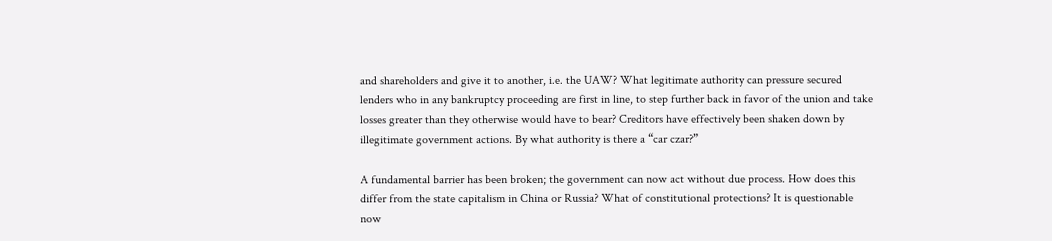and shareholders and give it to another, i.e. the UAW? What legitimate authority can pressure secured lenders who in any bankruptcy proceeding are first in line, to step further back in favor of the union and take losses greater than they otherwise would have to bear? Creditors have effectively been shaken down by illegitimate government actions. By what authority is there a “car czar?”

A fundamental barrier has been broken; the government can now act without due process. How does this differ from the state capitalism in China or Russia? What of constitutional protections? It is questionable now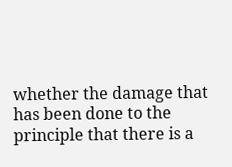whether the damage that has been done to the principle that there is a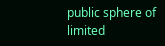public sphere of limited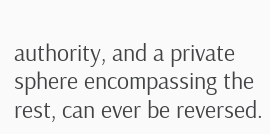authority, and a private sphere encompassing the rest, can ever be reversed.